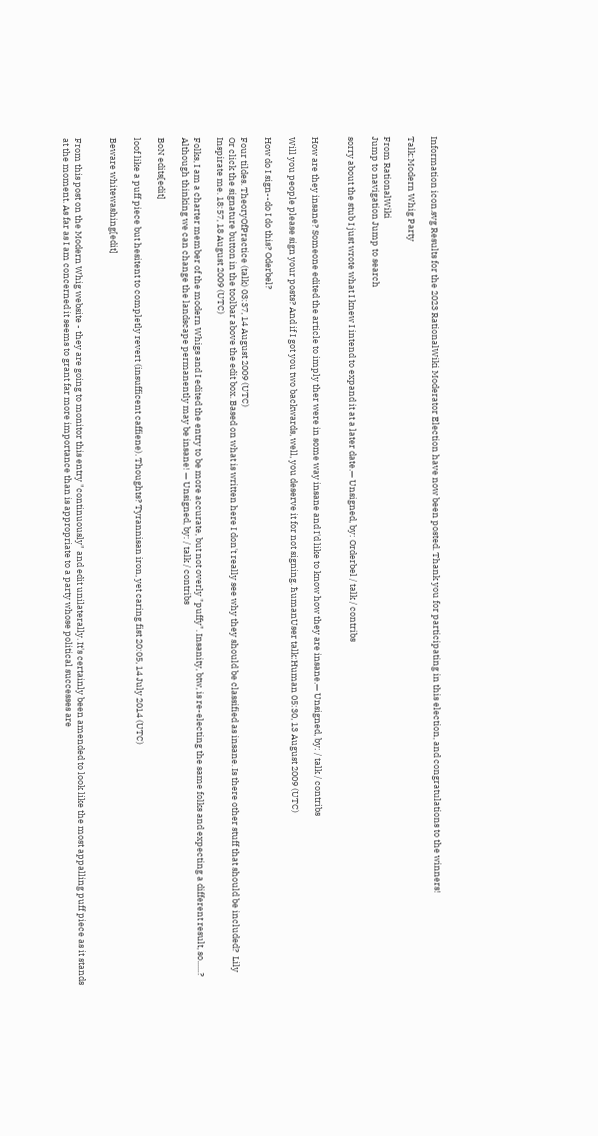Information icon.svg Results for the 2023 RationalWiki Moderator Election have now been posted. Thank you for participating in this election, and congratulations to the winners!

Talk:Modern Whig Party

From RationalWiki
Jump to navigation Jump to search

sorry about the stub I just wrote what I knew I intend to expand it at a later date.— Unsigned, by: Orderbel / talk / contribs


How are they insane? Someone edited the article to imply ther were in some way insane and I'd like to know how they are insane.— Unsigned, by: / talk / contribs

Will you people please sign your posts? And if I got you two backwards, well, you deserve it for not signing. ħumanUser talk:Human 05:30, 13 August 2009 (UTC)

How do I sign--do I do this? Oderbel?

Four tildes. TheoryOfPractice (talk) 03:37, 14 August 2009 (UTC)
Or click the signature button in the toolbar above the edit box. Based on what is written here I don't really see why they should be classified as insane. Is there other stuff that should be included?  Lily Inspirate me. 18:57, 18 August 2009 (UTC)

Folks, I am a charter member of the modern Whigs and I edited the entry to be more accurate, but not overly "puffy". Insanity, btw, is re-electing the same folks and expecting a different result, so......? Although thinking we can change the landscape permanently may be insane! — Unsigned, by: / talk / contribs

BoN edits[edit]

loof like a puff piece but hesitent to completly revert (insufficent caffiene). Thoughts? Tyrannisan iron, yet caring fist 20:05, 14 July 2014 (UTC)

Beware whitewashing[edit]


From this post on the Modern Whig website - they are going to monitor this entry "continuously" and edit unilaterally. It's certainly been amended to look like the most appalling puff piece as it stands at the moment. As far as I am concerned it seems to grant far more importance than is appropriate to a party whose political successes are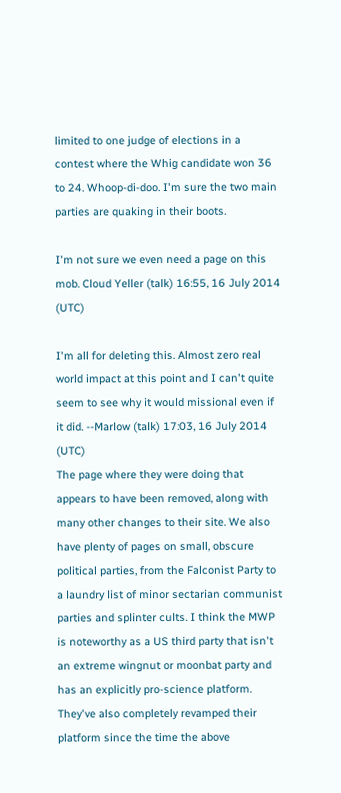limited to one judge of elections in a contest where the Whig candidate won 36 to 24. Whoop-di-doo. I'm sure the two main parties are quaking in their boots.

I'm not sure we even need a page on this mob. Cloud Yeller (talk) 16:55, 16 July 2014 (UTC)

I'm all for deleting this. Almost zero real world impact at this point and I can't quite seem to see why it would missional even if it did. --Marlow (talk) 17:03, 16 July 2014 (UTC)
The page where they were doing that appears to have been removed, along with many other changes to their site. We also have plenty of pages on small, obscure political parties, from the Falconist Party to a laundry list of minor sectarian communist parties and splinter cults. I think the MWP is noteworthy as a US third party that isn't an extreme wingnut or moonbat party and has an explicitly pro-science platform. They've also completely revamped their platform since the time the above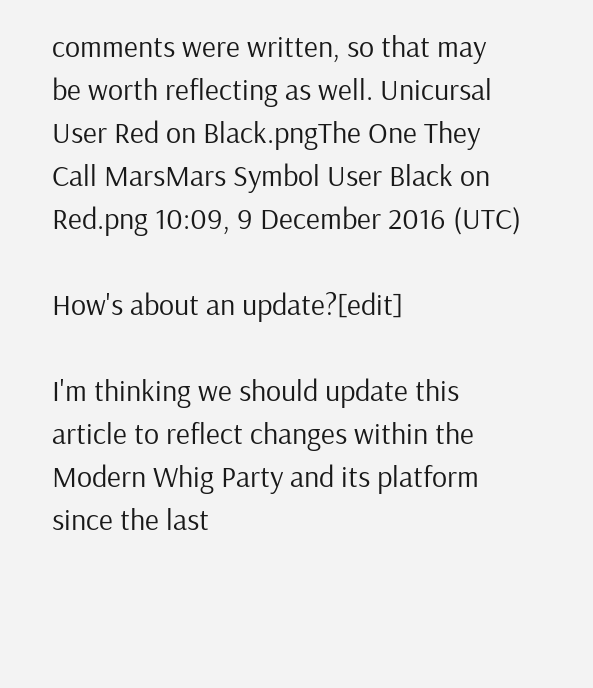comments were written, so that may be worth reflecting as well. Unicursal User Red on Black.pngThe One They Call MarsMars Symbol User Black on Red.png 10:09, 9 December 2016 (UTC)

How's about an update?[edit]

I'm thinking we should update this article to reflect changes within the Modern Whig Party and its platform since the last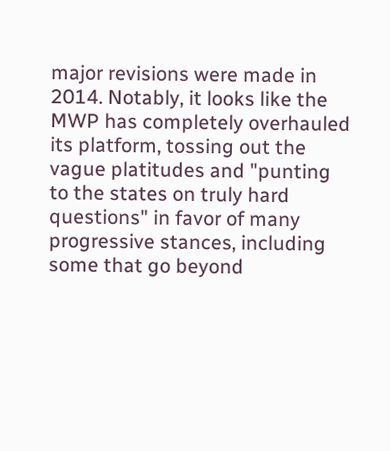major revisions were made in 2014. Notably, it looks like the MWP has completely overhauled its platform, tossing out the vague platitudes and "punting to the states on truly hard questions" in favor of many progressive stances, including some that go beyond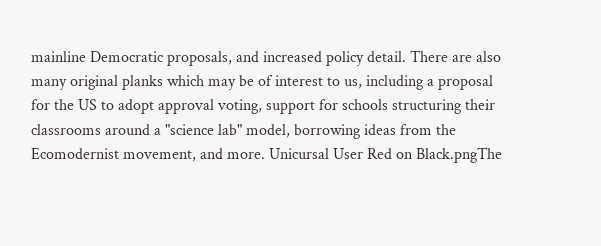mainline Democratic proposals, and increased policy detail. There are also many original planks which may be of interest to us, including a proposal for the US to adopt approval voting, support for schools structuring their classrooms around a "science lab" model, borrowing ideas from the Ecomodernist movement, and more. Unicursal User Red on Black.pngThe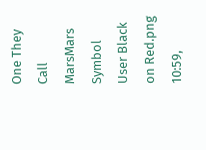One They Call MarsMars Symbol User Black on Red.png 10:59,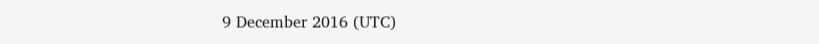9 December 2016 (UTC)